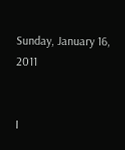Sunday, January 16, 2011


I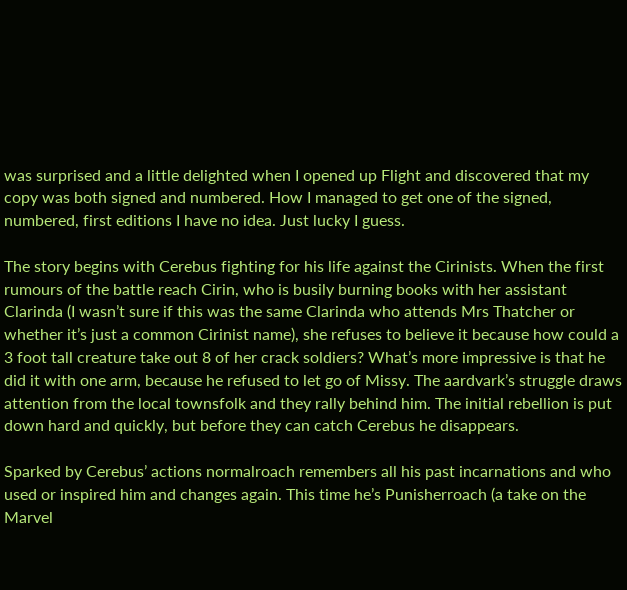was surprised and a little delighted when I opened up Flight and discovered that my copy was both signed and numbered. How I managed to get one of the signed, numbered, first editions I have no idea. Just lucky I guess.

The story begins with Cerebus fighting for his life against the Cirinists. When the first rumours of the battle reach Cirin, who is busily burning books with her assistant Clarinda (I wasn’t sure if this was the same Clarinda who attends Mrs Thatcher or whether it’s just a common Cirinist name), she refuses to believe it because how could a 3 foot tall creature take out 8 of her crack soldiers? What’s more impressive is that he did it with one arm, because he refused to let go of Missy. The aardvark’s struggle draws attention from the local townsfolk and they rally behind him. The initial rebellion is put down hard and quickly, but before they can catch Cerebus he disappears.

Sparked by Cerebus’ actions normalroach remembers all his past incarnations and who used or inspired him and changes again. This time he’s Punisherroach (a take on the Marvel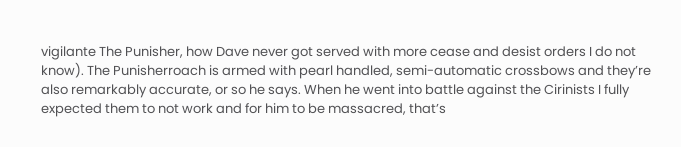vigilante The Punisher, how Dave never got served with more cease and desist orders I do not know). The Punisherroach is armed with pearl handled, semi-automatic crossbows and they’re also remarkably accurate, or so he says. When he went into battle against the Cirinists I fully expected them to not work and for him to be massacred, that’s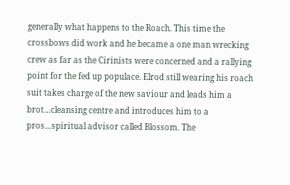generally what happens to the Roach. This time the crossbows did work and he became a one man wrecking crew as far as the Cirinists were concerned and a rallying point for the fed up populace. Elrod still wearing his roach suit takes charge of the new saviour and leads him a brot…cleansing centre and introduces him to a pros…spiritual advisor called Blossom. The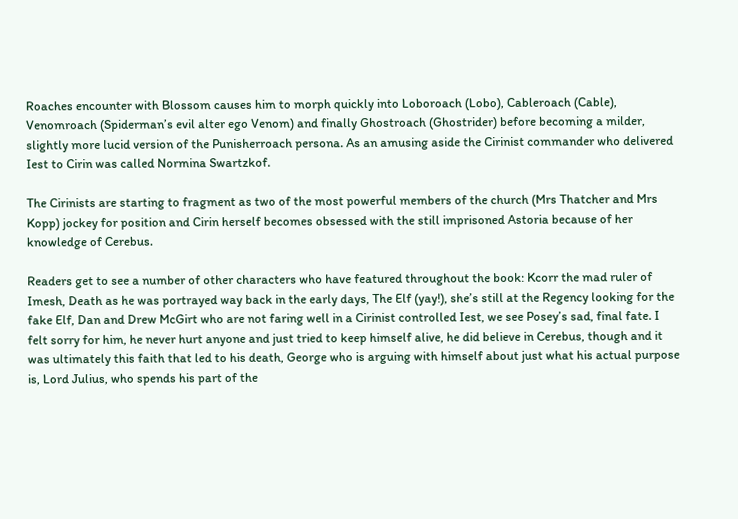Roaches encounter with Blossom causes him to morph quickly into Loboroach (Lobo), Cableroach (Cable), Venomroach (Spiderman’s evil alter ego Venom) and finally Ghostroach (Ghostrider) before becoming a milder, slightly more lucid version of the Punisherroach persona. As an amusing aside the Cirinist commander who delivered Iest to Cirin was called Normina Swartzkof.

The Cirinists are starting to fragment as two of the most powerful members of the church (Mrs Thatcher and Mrs Kopp) jockey for position and Cirin herself becomes obsessed with the still imprisoned Astoria because of her knowledge of Cerebus.

Readers get to see a number of other characters who have featured throughout the book: Kcorr the mad ruler of Imesh, Death as he was portrayed way back in the early days, The Elf (yay!), she’s still at the Regency looking for the fake Elf, Dan and Drew McGirt who are not faring well in a Cirinist controlled Iest, we see Posey’s sad, final fate. I felt sorry for him, he never hurt anyone and just tried to keep himself alive, he did believe in Cerebus, though and it was ultimately this faith that led to his death, George who is arguing with himself about just what his actual purpose is, Lord Julius, who spends his part of the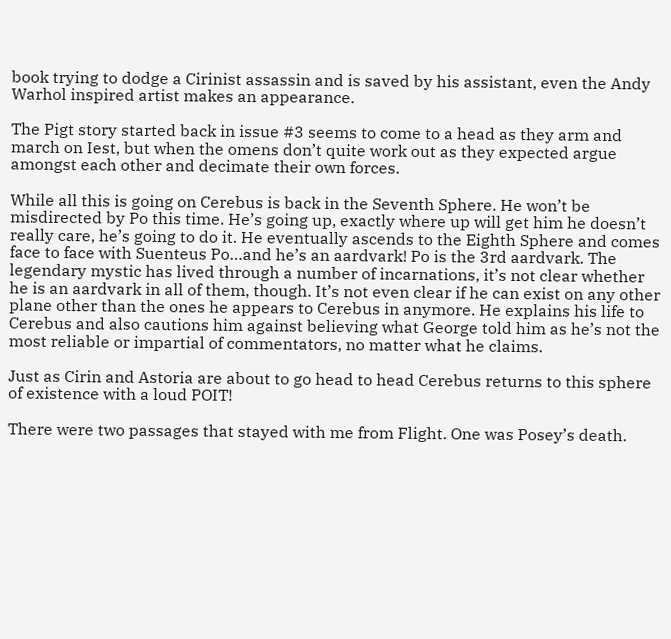book trying to dodge a Cirinist assassin and is saved by his assistant, even the Andy Warhol inspired artist makes an appearance.

The Pigt story started back in issue #3 seems to come to a head as they arm and march on Iest, but when the omens don’t quite work out as they expected argue amongst each other and decimate their own forces.

While all this is going on Cerebus is back in the Seventh Sphere. He won’t be misdirected by Po this time. He’s going up, exactly where up will get him he doesn’t really care, he’s going to do it. He eventually ascends to the Eighth Sphere and comes face to face with Suenteus Po…and he’s an aardvark! Po is the 3rd aardvark. The legendary mystic has lived through a number of incarnations, it’s not clear whether he is an aardvark in all of them, though. It’s not even clear if he can exist on any other plane other than the ones he appears to Cerebus in anymore. He explains his life to Cerebus and also cautions him against believing what George told him as he’s not the most reliable or impartial of commentators, no matter what he claims.

Just as Cirin and Astoria are about to go head to head Cerebus returns to this sphere of existence with a loud POIT!

There were two passages that stayed with me from Flight. One was Posey’s death.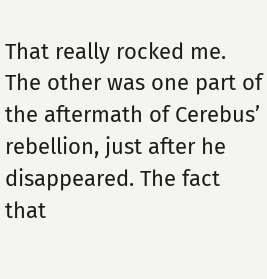That really rocked me. The other was one part of the aftermath of Cerebus’ rebellion, just after he disappeared. The fact that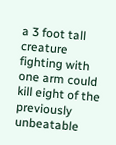a 3 foot tall creature fighting with one arm could kill eight of the previously unbeatable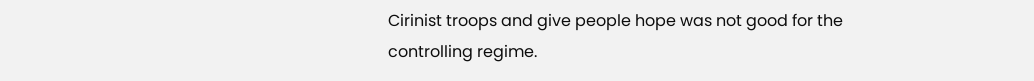Cirinist troops and give people hope was not good for the controlling regime.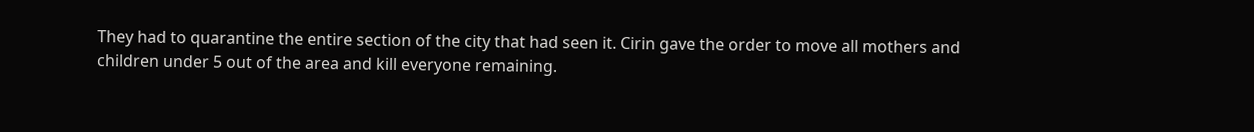They had to quarantine the entire section of the city that had seen it. Cirin gave the order to move all mothers and children under 5 out of the area and kill everyone remaining.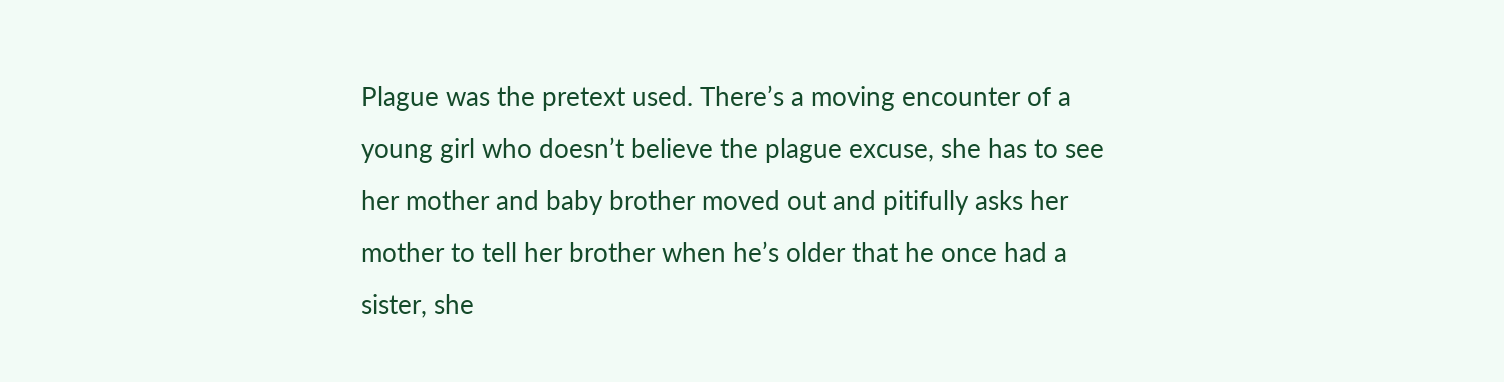Plague was the pretext used. There’s a moving encounter of a young girl who doesn’t believe the plague excuse, she has to see her mother and baby brother moved out and pitifully asks her mother to tell her brother when he’s older that he once had a sister, she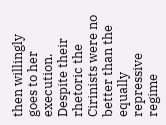then willingly goes to her execution. Despite their rhetoric the Cirinists were no better than the equally repressive regime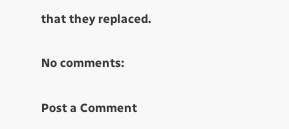that they replaced.

No comments:

Post a Comment